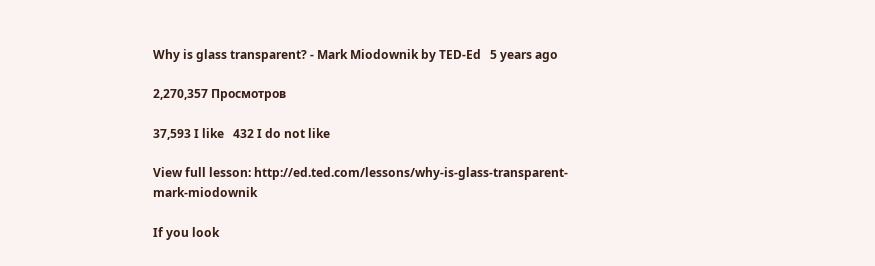Why is glass transparent? - Mark Miodownik by TED-Ed   5 years ago

2,270,357 Просмотров

37,593 I like   432 I do not like

View full lesson: http://ed.ted.com/lessons/why-is-glass-transparent-mark-miodownik

If you look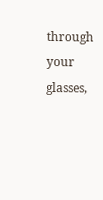through your glasses,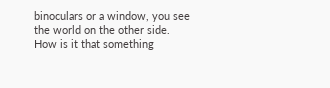binoculars or a window, you see the world on the other side. How is it that something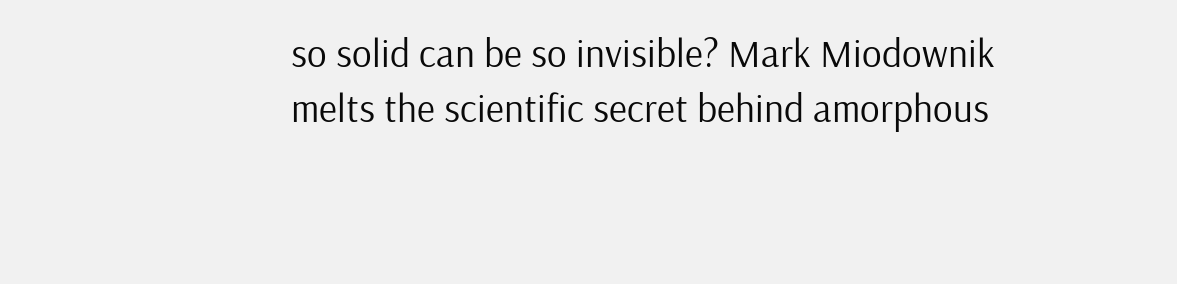so solid can be so invisible? Mark Miodownik melts the scientific secret behind amorphous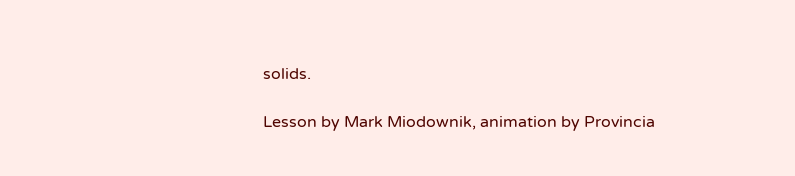solids.

Lesson by Mark Miodownik, animation by Provincia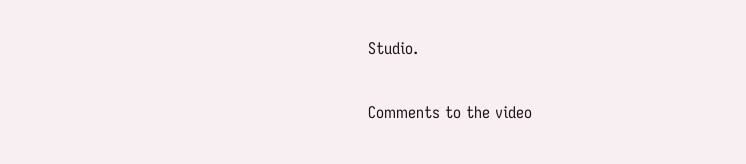Studio.

Comments to the video